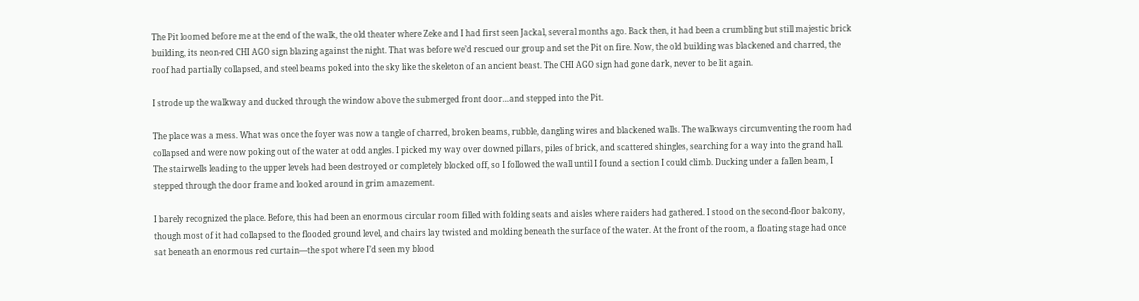The Pit loomed before me at the end of the walk, the old theater where Zeke and I had first seen Jackal, several months ago. Back then, it had been a crumbling but still majestic brick building, its neon-red CHI AGO sign blazing against the night. That was before we’d rescued our group and set the Pit on fire. Now, the old building was blackened and charred, the roof had partially collapsed, and steel beams poked into the sky like the skeleton of an ancient beast. The CHI AGO sign had gone dark, never to be lit again.

I strode up the walkway and ducked through the window above the submerged front door…and stepped into the Pit.

The place was a mess. What was once the foyer was now a tangle of charred, broken beams, rubble, dangling wires and blackened walls. The walkways circumventing the room had collapsed and were now poking out of the water at odd angles. I picked my way over downed pillars, piles of brick, and scattered shingles, searching for a way into the grand hall. The stairwells leading to the upper levels had been destroyed or completely blocked off, so I followed the wall until I found a section I could climb. Ducking under a fallen beam, I stepped through the door frame and looked around in grim amazement.

I barely recognized the place. Before, this had been an enormous circular room filled with folding seats and aisles where raiders had gathered. I stood on the second-floor balcony, though most of it had collapsed to the flooded ground level, and chairs lay twisted and molding beneath the surface of the water. At the front of the room, a floating stage had once sat beneath an enormous red curtain—the spot where I’d seen my blood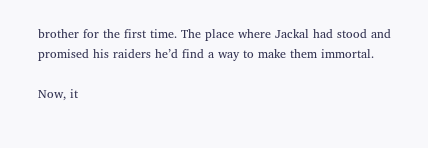brother for the first time. The place where Jackal had stood and promised his raiders he’d find a way to make them immortal.

Now, it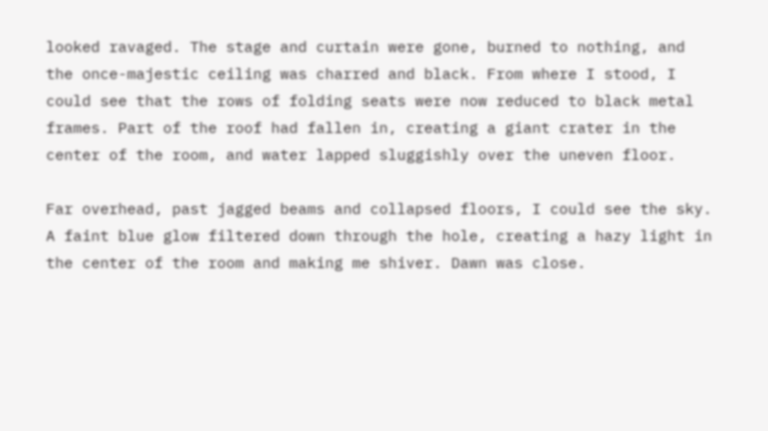looked ravaged. The stage and curtain were gone, burned to nothing, and the once-majestic ceiling was charred and black. From where I stood, I could see that the rows of folding seats were now reduced to black metal frames. Part of the roof had fallen in, creating a giant crater in the center of the room, and water lapped sluggishly over the uneven floor.

Far overhead, past jagged beams and collapsed floors, I could see the sky. A faint blue glow filtered down through the hole, creating a hazy light in the center of the room and making me shiver. Dawn was close.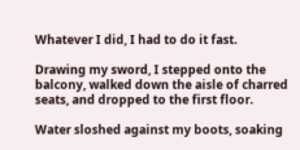Whatever I did, I had to do it fast.

Drawing my sword, I stepped onto the balcony, walked down the aisle of charred seats, and dropped to the first floor.

Water sloshed against my boots, soaking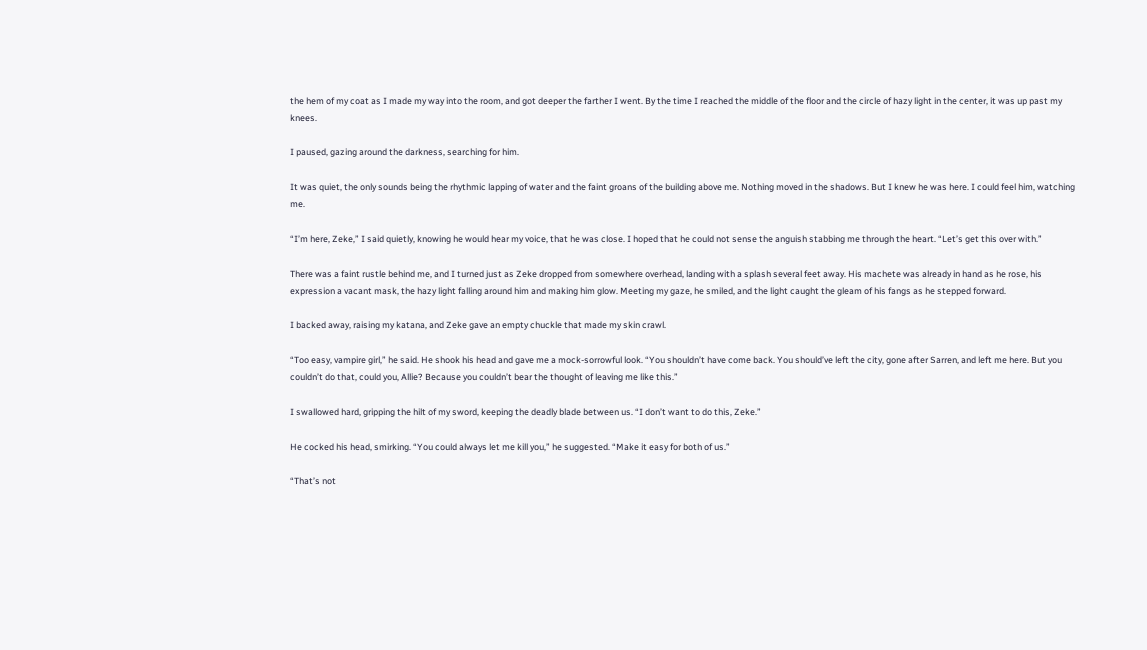the hem of my coat as I made my way into the room, and got deeper the farther I went. By the time I reached the middle of the floor and the circle of hazy light in the center, it was up past my knees.

I paused, gazing around the darkness, searching for him.

It was quiet, the only sounds being the rhythmic lapping of water and the faint groans of the building above me. Nothing moved in the shadows. But I knew he was here. I could feel him, watching me.

“I’m here, Zeke,” I said quietly, knowing he would hear my voice, that he was close. I hoped that he could not sense the anguish stabbing me through the heart. “Let’s get this over with.”

There was a faint rustle behind me, and I turned just as Zeke dropped from somewhere overhead, landing with a splash several feet away. His machete was already in hand as he rose, his expression a vacant mask, the hazy light falling around him and making him glow. Meeting my gaze, he smiled, and the light caught the gleam of his fangs as he stepped forward.

I backed away, raising my katana, and Zeke gave an empty chuckle that made my skin crawl.

“Too easy, vampire girl,” he said. He shook his head and gave me a mock-sorrowful look. “You shouldn’t have come back. You should’ve left the city, gone after Sarren, and left me here. But you couldn’t do that, could you, Allie? Because you couldn’t bear the thought of leaving me like this.”

I swallowed hard, gripping the hilt of my sword, keeping the deadly blade between us. “I don’t want to do this, Zeke.”

He cocked his head, smirking. “You could always let me kill you,” he suggested. “Make it easy for both of us.”

“That’s not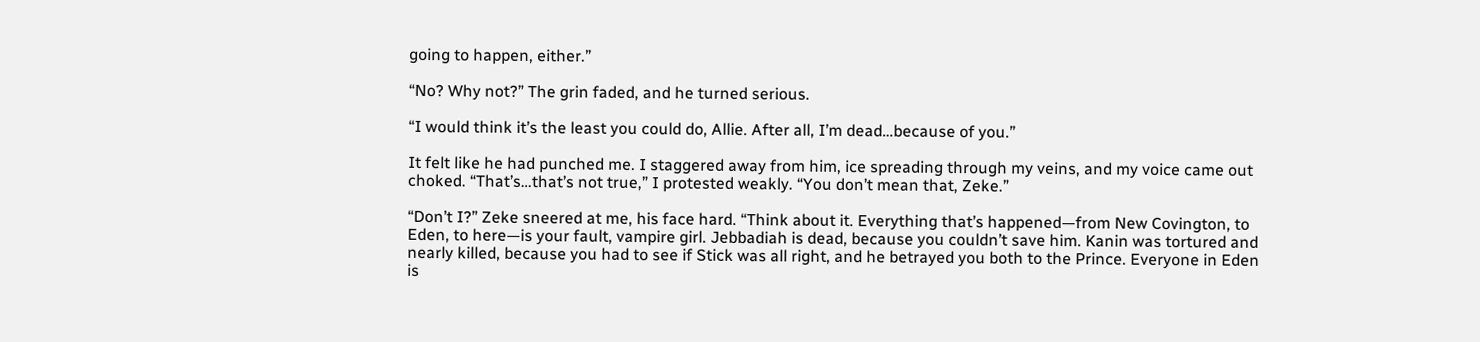going to happen, either.”

“No? Why not?” The grin faded, and he turned serious.

“I would think it’s the least you could do, Allie. After all, I’m dead…because of you.”

It felt like he had punched me. I staggered away from him, ice spreading through my veins, and my voice came out choked. “That’s…that’s not true,” I protested weakly. “You don’t mean that, Zeke.”

“Don’t I?” Zeke sneered at me, his face hard. “Think about it. Everything that’s happened—from New Covington, to Eden, to here—is your fault, vampire girl. Jebbadiah is dead, because you couldn’t save him. Kanin was tortured and nearly killed, because you had to see if Stick was all right, and he betrayed you both to the Prince. Everyone in Eden is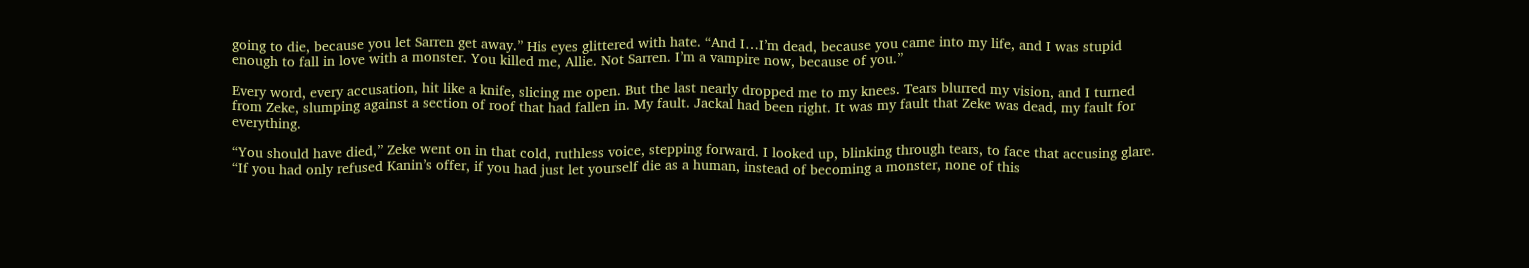going to die, because you let Sarren get away.” His eyes glittered with hate. “And I…I’m dead, because you came into my life, and I was stupid enough to fall in love with a monster. You killed me, Allie. Not Sarren. I’m a vampire now, because of you.”

Every word, every accusation, hit like a knife, slicing me open. But the last nearly dropped me to my knees. Tears blurred my vision, and I turned from Zeke, slumping against a section of roof that had fallen in. My fault. Jackal had been right. It was my fault that Zeke was dead, my fault for everything.

“You should have died,” Zeke went on in that cold, ruthless voice, stepping forward. I looked up, blinking through tears, to face that accusing glare. “If you had only refused Kanin’s offer, if you had just let yourself die as a human, instead of becoming a monster, none of this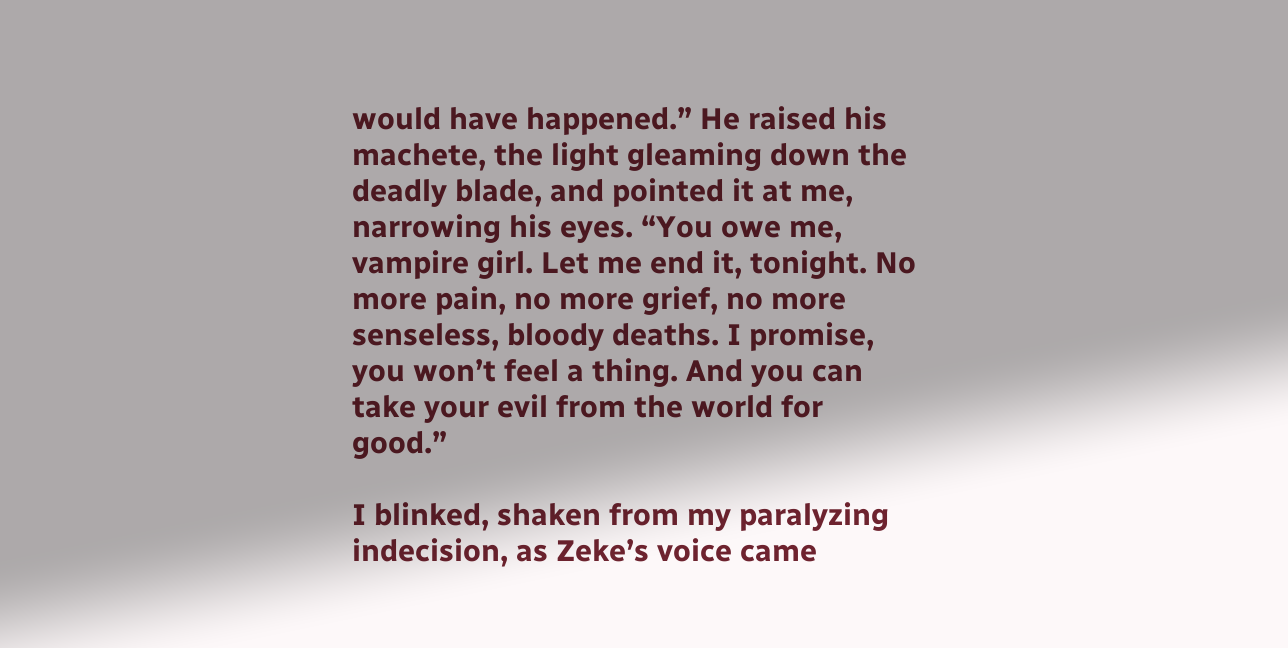would have happened.” He raised his machete, the light gleaming down the deadly blade, and pointed it at me, narrowing his eyes. “You owe me, vampire girl. Let me end it, tonight. No more pain, no more grief, no more senseless, bloody deaths. I promise, you won’t feel a thing. And you can take your evil from the world for good.”

I blinked, shaken from my paralyzing indecision, as Zeke’s voice came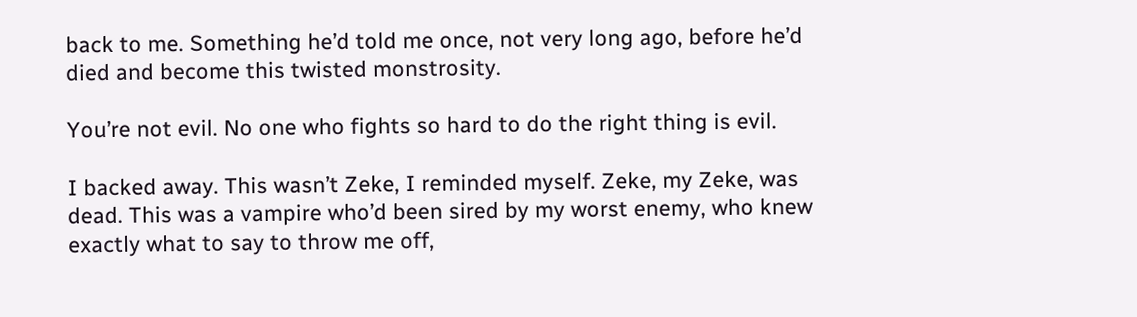back to me. Something he’d told me once, not very long ago, before he’d died and become this twisted monstrosity.

You’re not evil. No one who fights so hard to do the right thing is evil.

I backed away. This wasn’t Zeke, I reminded myself. Zeke, my Zeke, was dead. This was a vampire who’d been sired by my worst enemy, who knew exactly what to say to throw me off,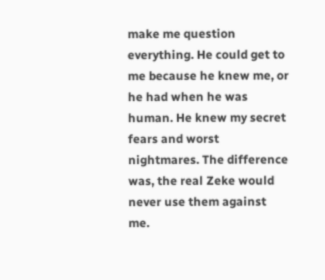make me question everything. He could get to me because he knew me, or he had when he was human. He knew my secret fears and worst nightmares. The difference was, the real Zeke would never use them against me.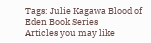Tags: Julie Kagawa Blood of Eden Book Series
Articles you may like